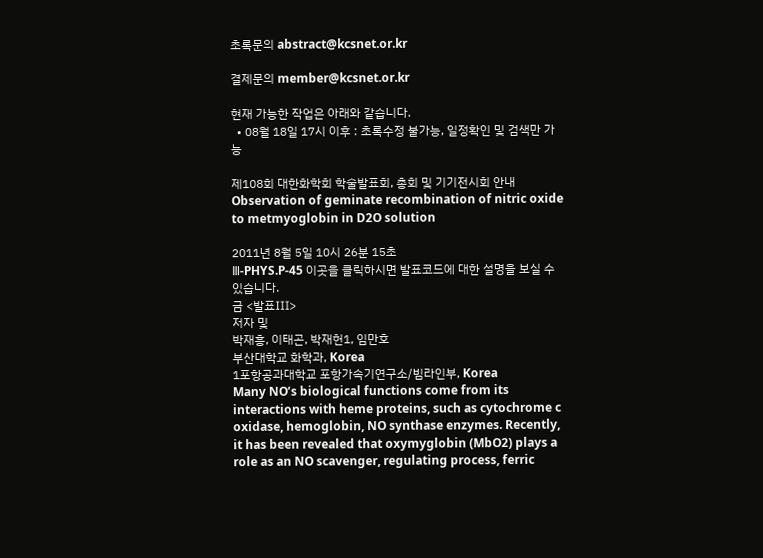초록문의 abstract@kcsnet.or.kr

결제문의 member@kcsnet.or.kr

현재 가능한 작업은 아래와 같습니다.
  • 08월 18일 17시 이후 : 초록수정 불가능, 일정확인 및 검색만 가능

제108회 대한화학회 학술발표회, 총회 및 기기전시회 안내 Observation of geminate recombination of nitric oxide to metmyoglobin in D2O solution

2011년 8월 5일 10시 26분 15초
Ⅲ-PHYS.P-45 이곳을 클릭하시면 발표코드에 대한 설명을 보실 수 있습니다.
금 <발표Ⅲ>
저자 및
박재흥, 이태곤, 박재헌1, 임만호
부산대학교 화학과, Korea
1포항공과대학교 포항가속기연구소/빔라인부, Korea
Many NO’s biological functions come from its interactions with heme proteins, such as cytochrome c oxidase, hemoglobin, NO synthase enzymes. Recently, it has been revealed that oxymyglobin (MbO2) plays a role as an NO scavenger, regulating process, ferric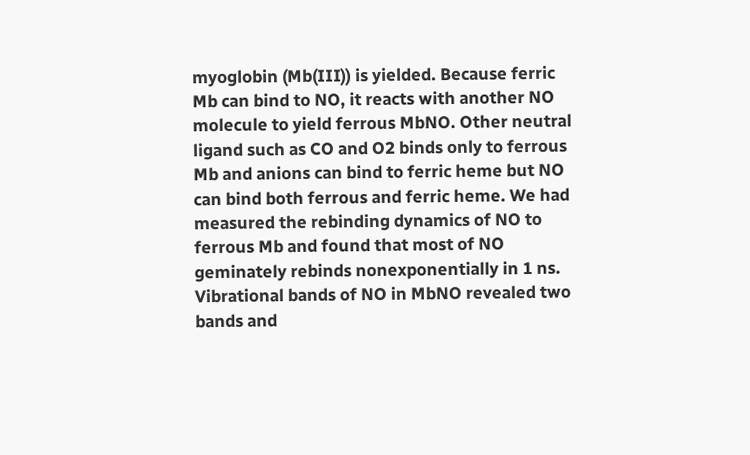myoglobin (Mb(III)) is yielded. Because ferric Mb can bind to NO, it reacts with another NO molecule to yield ferrous MbNO. Other neutral ligand such as CO and O2 binds only to ferrous Mb and anions can bind to ferric heme but NO can bind both ferrous and ferric heme. We had measured the rebinding dynamics of NO to ferrous Mb and found that most of NO geminately rebinds nonexponentially in 1 ns. Vibrational bands of NO in MbNO revealed two bands and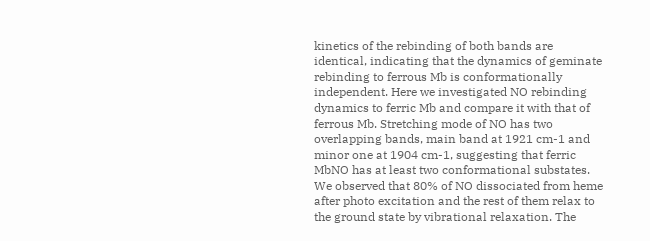kinetics of the rebinding of both bands are identical, indicating that the dynamics of geminate rebinding to ferrous Mb is conformationally independent. Here we investigated NO rebinding dynamics to ferric Mb and compare it with that of ferrous Mb. Stretching mode of NO has two overlapping bands, main band at 1921 cm-1 and minor one at 1904 cm-1, suggesting that ferric MbNO has at least two conformational substates. We observed that 80% of NO dissociated from heme after photo excitation and the rest of them relax to the ground state by vibrational relaxation. The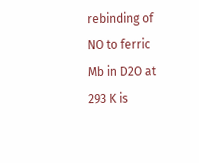rebinding of NO to ferric Mb in D2O at 293 K is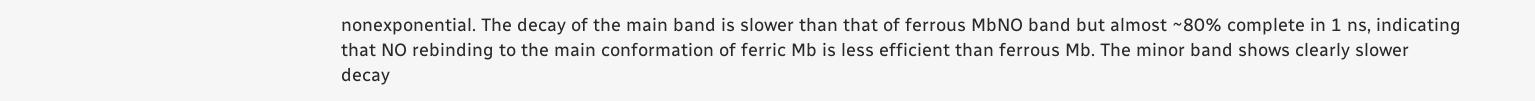nonexponential. The decay of the main band is slower than that of ferrous MbNO band but almost ~80% complete in 1 ns, indicating that NO rebinding to the main conformation of ferric Mb is less efficient than ferrous Mb. The minor band shows clearly slower decay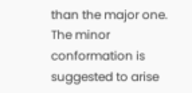than the major one. The minor conformation is suggested to arise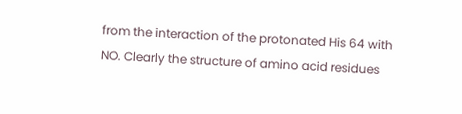from the interaction of the protonated His 64 with NO. Clearly the structure of amino acid residues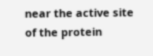near the active site of the protein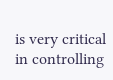is very critical in controlling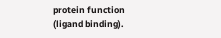protein function (ligand binding).